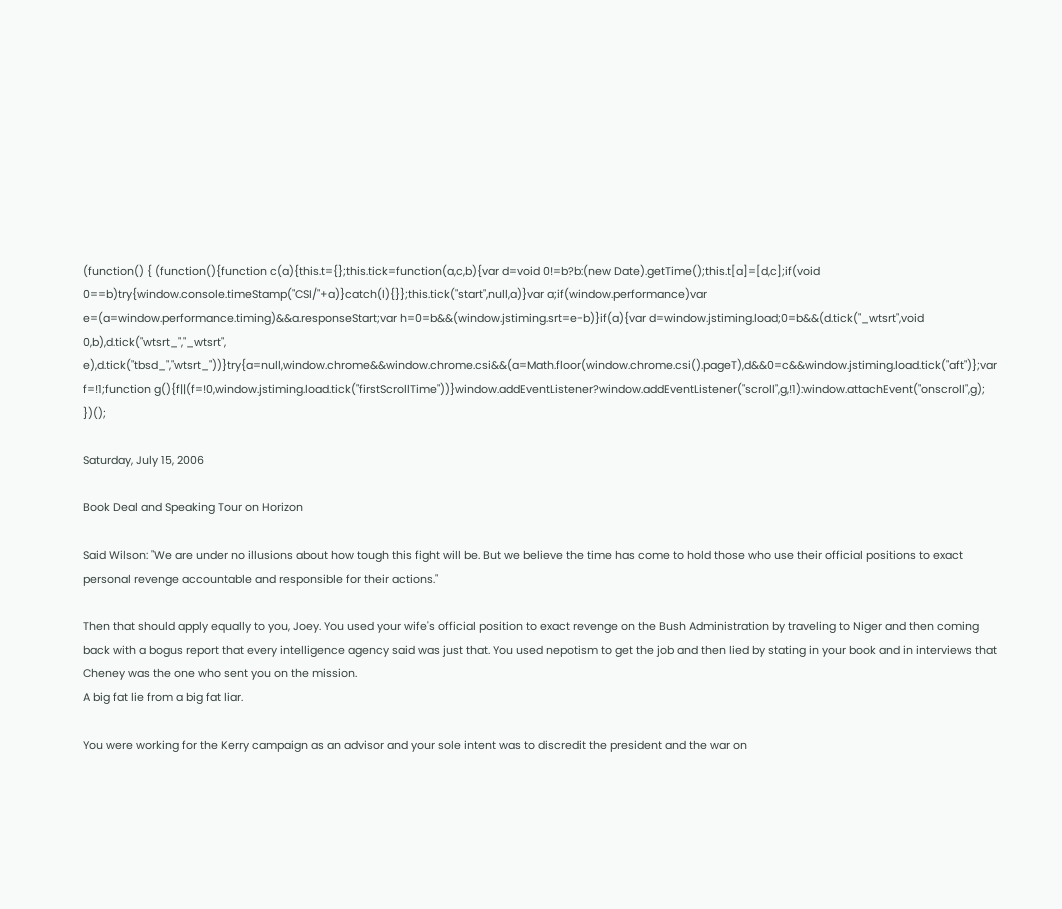(function() { (function(){function c(a){this.t={};this.tick=function(a,c,b){var d=void 0!=b?b:(new Date).getTime();this.t[a]=[d,c];if(void 0==b)try{window.console.timeStamp("CSI/"+a)}catch(l){}};this.tick("start",null,a)}var a;if(window.performance)var e=(a=window.performance.timing)&&a.responseStart;var h=0=b&&(window.jstiming.srt=e-b)}if(a){var d=window.jstiming.load;0=b&&(d.tick("_wtsrt",void 0,b),d.tick("wtsrt_","_wtsrt", e),d.tick("tbsd_","wtsrt_"))}try{a=null,window.chrome&&window.chrome.csi&&(a=Math.floor(window.chrome.csi().pageT),d&&0=c&&window.jstiming.load.tick("aft")};var f=!1;function g(){f||(f=!0,window.jstiming.load.tick("firstScrollTime"))}window.addEventListener?window.addEventListener("scroll",g,!1):window.attachEvent("onscroll",g); })();

Saturday, July 15, 2006

Book Deal and Speaking Tour on Horizon

Said Wilson: "We are under no illusions about how tough this fight will be. But we believe the time has come to hold those who use their official positions to exact personal revenge accountable and responsible for their actions."

Then that should apply equally to you, Joey. You used your wife's official position to exact revenge on the Bush Administration by traveling to Niger and then coming back with a bogus report that every intelligence agency said was just that. You used nepotism to get the job and then lied by stating in your book and in interviews that Cheney was the one who sent you on the mission.
A big fat lie from a big fat liar.

You were working for the Kerry campaign as an advisor and your sole intent was to discredit the president and the war on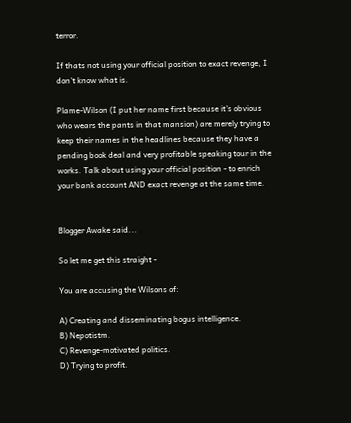terror.

If thats not using your official position to exact revenge, I don't know what is.

Plame-Wilson (I put her name first because it's obvious who wears the pants in that mansion) are merely trying to keep their names in the headlines because they have a pending book deal and very profitable speaking tour in the works. Talk about using your official position - to enrich your bank account AND exact revenge at the same time.


Blogger Awake said...

So let me get this straight -

You are accusing the Wilsons of:

A) Creating and disseminating bogus intelligence.
B) Nepotistm.
C) Revenge-motivated politics.
D) Trying to profit.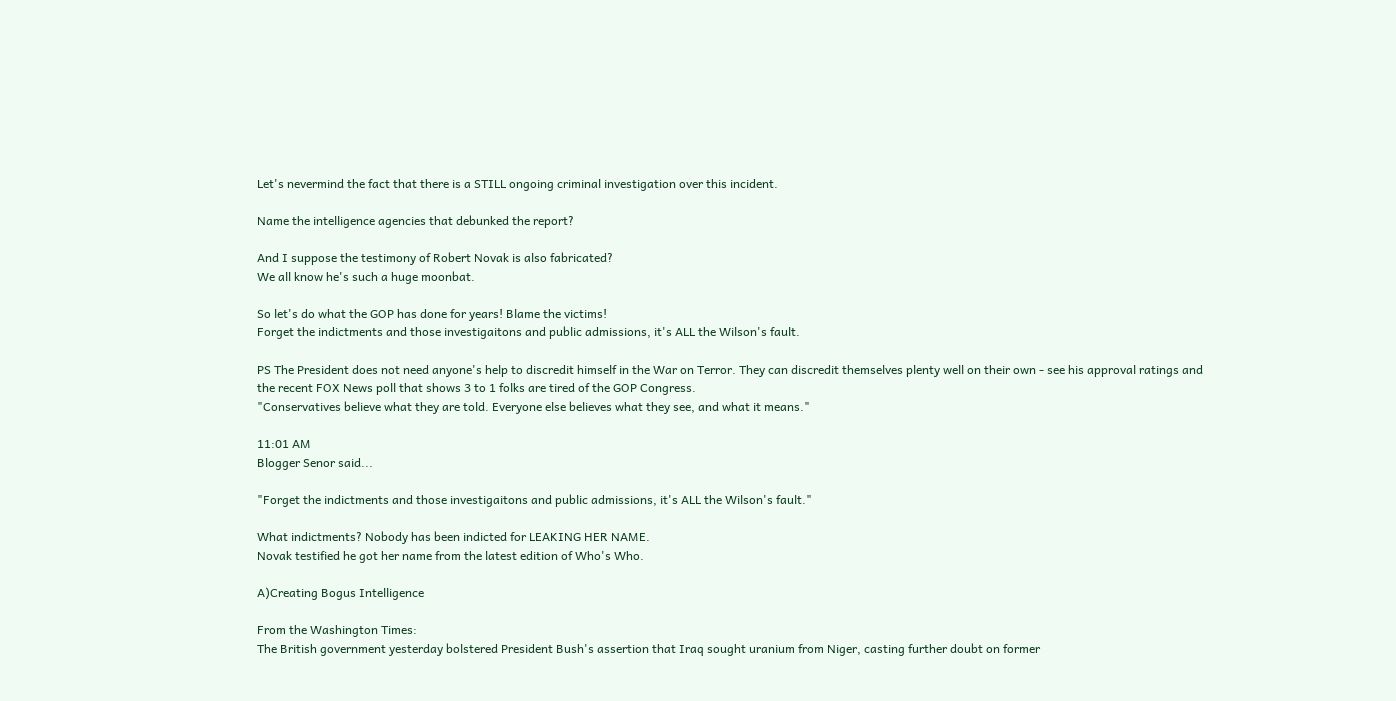Let's nevermind the fact that there is a STILL ongoing criminal investigation over this incident.

Name the intelligence agencies that debunked the report?

And I suppose the testimony of Robert Novak is also fabricated?
We all know he's such a huge moonbat.

So let's do what the GOP has done for years! Blame the victims!
Forget the indictments and those investigaitons and public admissions, it's ALL the Wilson's fault.

PS The President does not need anyone's help to discredit himself in the War on Terror. They can discredit themselves plenty well on their own - see his approval ratings and the recent FOX News poll that shows 3 to 1 folks are tired of the GOP Congress.
"Conservatives believe what they are told. Everyone else believes what they see, and what it means."

11:01 AM
Blogger Senor said...

"Forget the indictments and those investigaitons and public admissions, it's ALL the Wilson's fault."

What indictments? Nobody has been indicted for LEAKING HER NAME.
Novak testified he got her name from the latest edition of Who's Who.

A)Creating Bogus Intelligence

From the Washington Times:
The British government yesterday bolstered President Bush's assertion that Iraq sought uranium from Niger, casting further doubt on former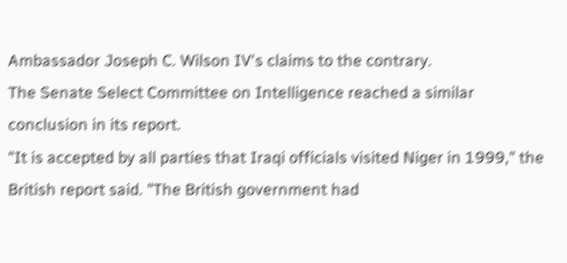Ambassador Joseph C. Wilson IV's claims to the contrary.
The Senate Select Committee on Intelligence reached a similar conclusion in its report.
"It is accepted by all parties that Iraqi officials visited Niger in 1999," the British report said. "The British government had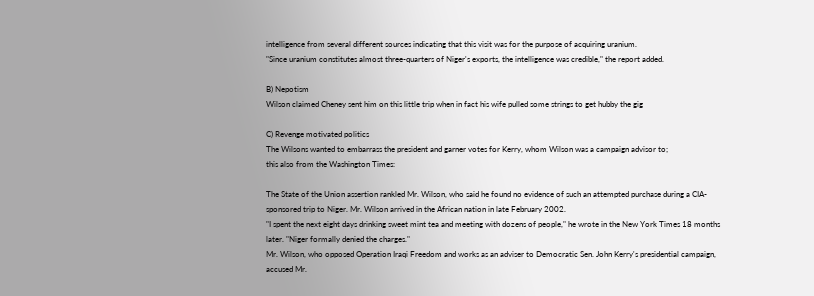intelligence from several different sources indicating that this visit was for the purpose of acquiring uranium.
"Since uranium constitutes almost three-quarters of Niger's exports, the intelligence was credible," the report added.

B) Nepotism
Wilson claimed Cheney sent him on this little trip when in fact his wife pulled some strings to get hubby the gig

C) Revenge motivated politics
The Wilsons wanted to embarrass the president and garner votes for Kerry, whom Wilson was a campaign advisor to;
this also from the Washington Times:

The State of the Union assertion rankled Mr. Wilson, who said he found no evidence of such an attempted purchase during a CIA-sponsored trip to Niger. Mr. Wilson arrived in the African nation in late February 2002.
"I spent the next eight days drinking sweet mint tea and meeting with dozens of people," he wrote in the New York Times 18 months later. "Niger formally denied the charges."
Mr. Wilson, who opposed Operation Iraqi Freedom and works as an adviser to Democratic Sen. John Kerry's presidential campaign, accused Mr.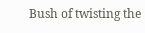Bush of twisting the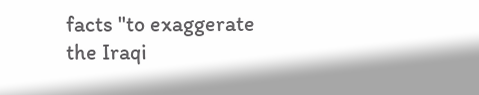facts "to exaggerate the Iraqi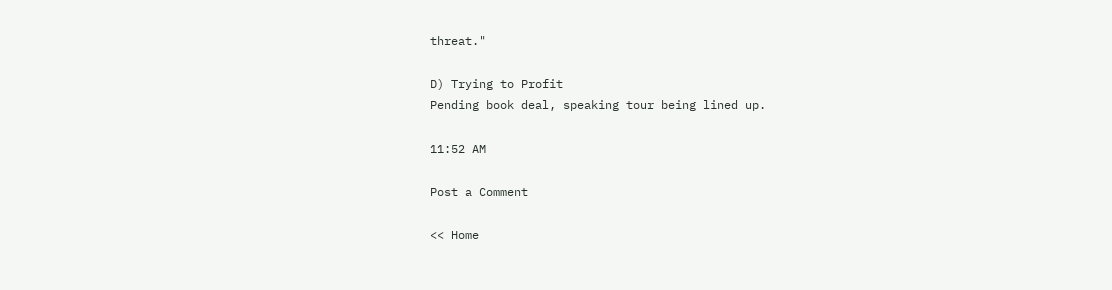threat."

D) Trying to Profit
Pending book deal, speaking tour being lined up.

11:52 AM

Post a Comment

<< Home